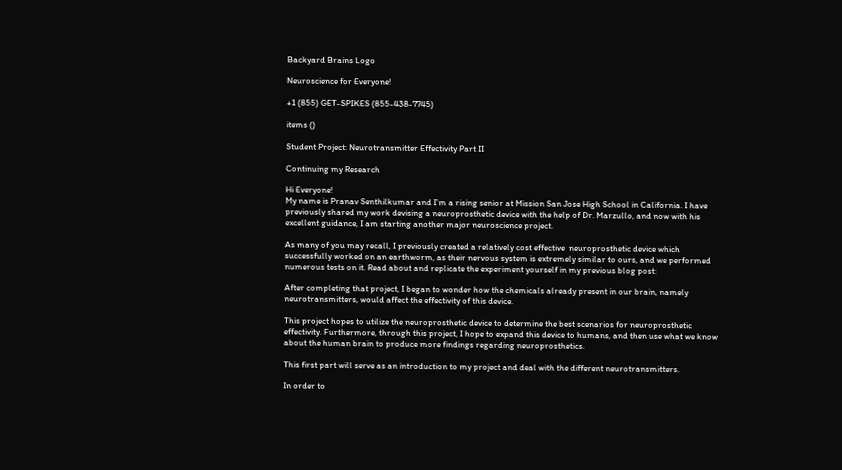Backyard Brains Logo

Neuroscience for Everyone!

+1 (855) GET-SPIKES (855-438-7745)

items ()

Student Project: Neurotransmitter Effectivity Part II

Continuing my Research

Hi Everyone!
My name is Pranav Senthilkumar and I’m a rising senior at Mission San Jose High School in California. I have previously shared my work devising a neuroprosthetic device with the help of Dr. Marzullo, and now with his excellent guidance, I am starting another major neuroscience project.

As many of you may recall, I previously created a relatively cost effective  neuroprosthetic device which successfully worked on an earthworm, as their nervous system is extremely similar to ours, and we performed numerous tests on it. Read about and replicate the experiment yourself in my previous blog post:

After completing that project, I began to wonder how the chemicals already present in our brain, namely neurotransmitters, would affect the effectivity of this device.

This project hopes to utilize the neuroprosthetic device to determine the best scenarios for neuroprosthetic effectivity. Furthermore, through this project, I hope to expand this device to humans, and then use what we know about the human brain to produce more findings regarding neuroprosthetics.

This first part will serve as an introduction to my project and deal with the different neurotransmitters.

In order to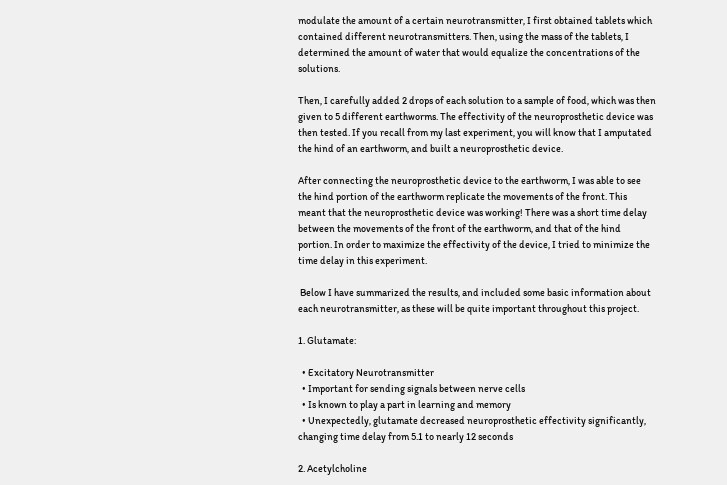modulate the amount of a certain neurotransmitter, I first obtained tablets which contained different neurotransmitters. Then, using the mass of the tablets, I determined the amount of water that would equalize the concentrations of the solutions.

Then, I carefully added 2 drops of each solution to a sample of food, which was then given to 5 different earthworms. The effectivity of the neuroprosthetic device was then tested. If you recall from my last experiment, you will know that I amputated the hind of an earthworm, and built a neuroprosthetic device.

After connecting the neuroprosthetic device to the earthworm, I was able to see the hind portion of the earthworm replicate the movements of the front. This meant that the neuroprosthetic device was working! There was a short time delay between the movements of the front of the earthworm, and that of the hind portion. In order to maximize the effectivity of the device, I tried to minimize the time delay in this experiment.

 Below I have summarized the results, and included some basic information about each neurotransmitter, as these will be quite important throughout this project.

1. Glutamate:

  • Excitatory Neurotransmitter
  • Important for sending signals between nerve cells
  • Is known to play a part in learning and memory
  • Unexpectedly, glutamate decreased neuroprosthetic effectivity significantly, changing time delay from 5.1 to nearly 12 seconds

2. Acetylcholine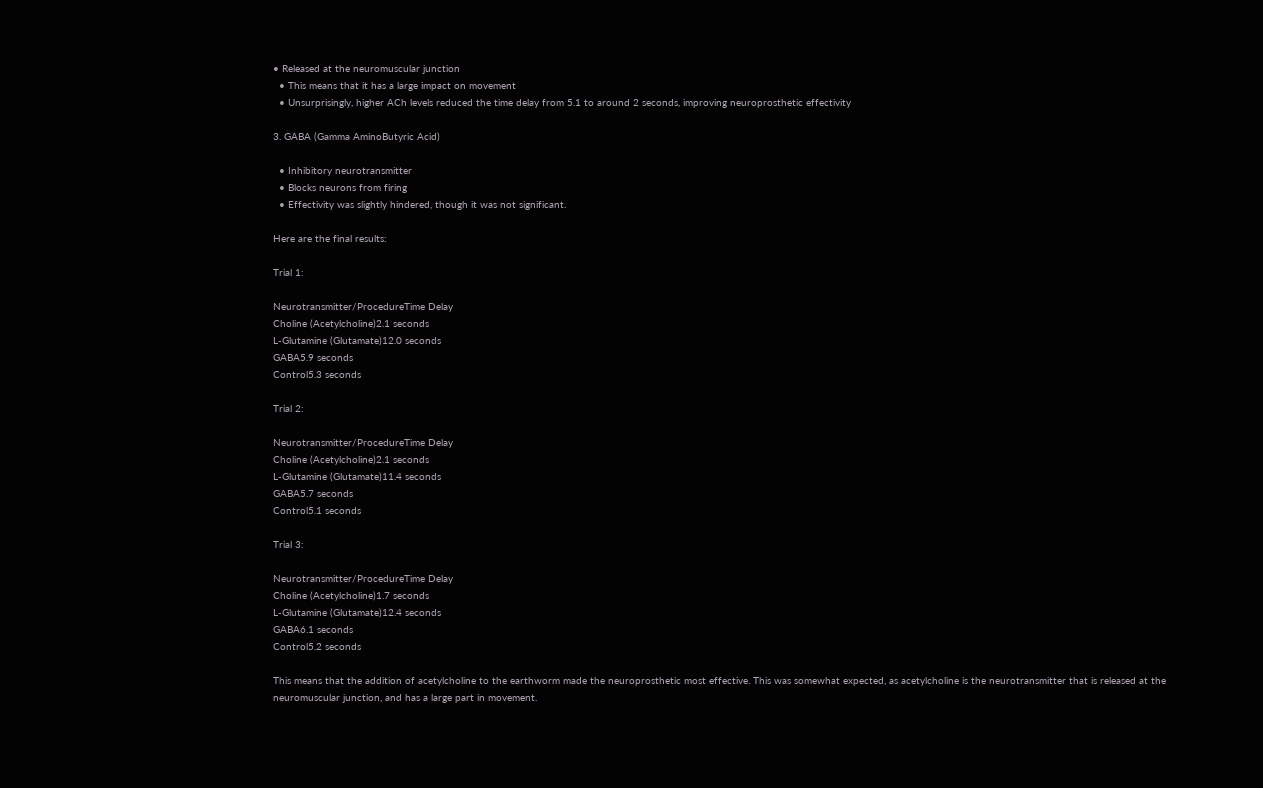• Released at the neuromuscular junction
  • This means that it has a large impact on movement
  • Unsurprisingly, higher ACh levels reduced the time delay from 5.1 to around 2 seconds, improving neuroprosthetic effectivity

3. GABA (Gamma AminoButyric Acid)

  • Inhibitory neurotransmitter
  • Blocks neurons from firing
  • Effectivity was slightly hindered, though it was not significant.

Here are the final results:

Trial 1:

Neurotransmitter/ProcedureTime Delay
Choline (Acetylcholine)2.1 seconds
L-Glutamine (Glutamate)12.0 seconds
GABA5.9 seconds
Control5.3 seconds

Trial 2:

Neurotransmitter/ProcedureTime Delay
Choline (Acetylcholine)2.1 seconds
L-Glutamine (Glutamate)11.4 seconds
GABA5.7 seconds
Control5.1 seconds

Trial 3:

Neurotransmitter/ProcedureTime Delay
Choline (Acetylcholine)1.7 seconds
L-Glutamine (Glutamate)12.4 seconds
GABA6.1 seconds
Control5.2 seconds

This means that the addition of acetylcholine to the earthworm made the neuroprosthetic most effective. This was somewhat expected, as acetylcholine is the neurotransmitter that is released at the neuromuscular junction, and has a large part in movement.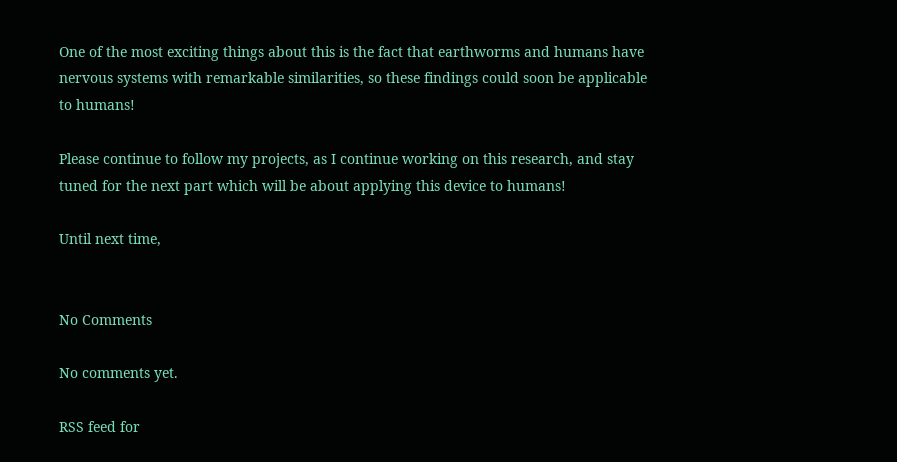One of the most exciting things about this is the fact that earthworms and humans have nervous systems with remarkable similarities, so these findings could soon be applicable to humans!

Please continue to follow my projects, as I continue working on this research, and stay tuned for the next part which will be about applying this device to humans!

Until next time,


No Comments

No comments yet.

RSS feed for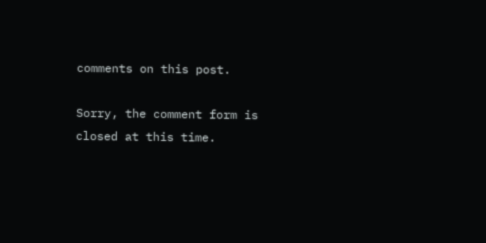comments on this post.

Sorry, the comment form is closed at this time.